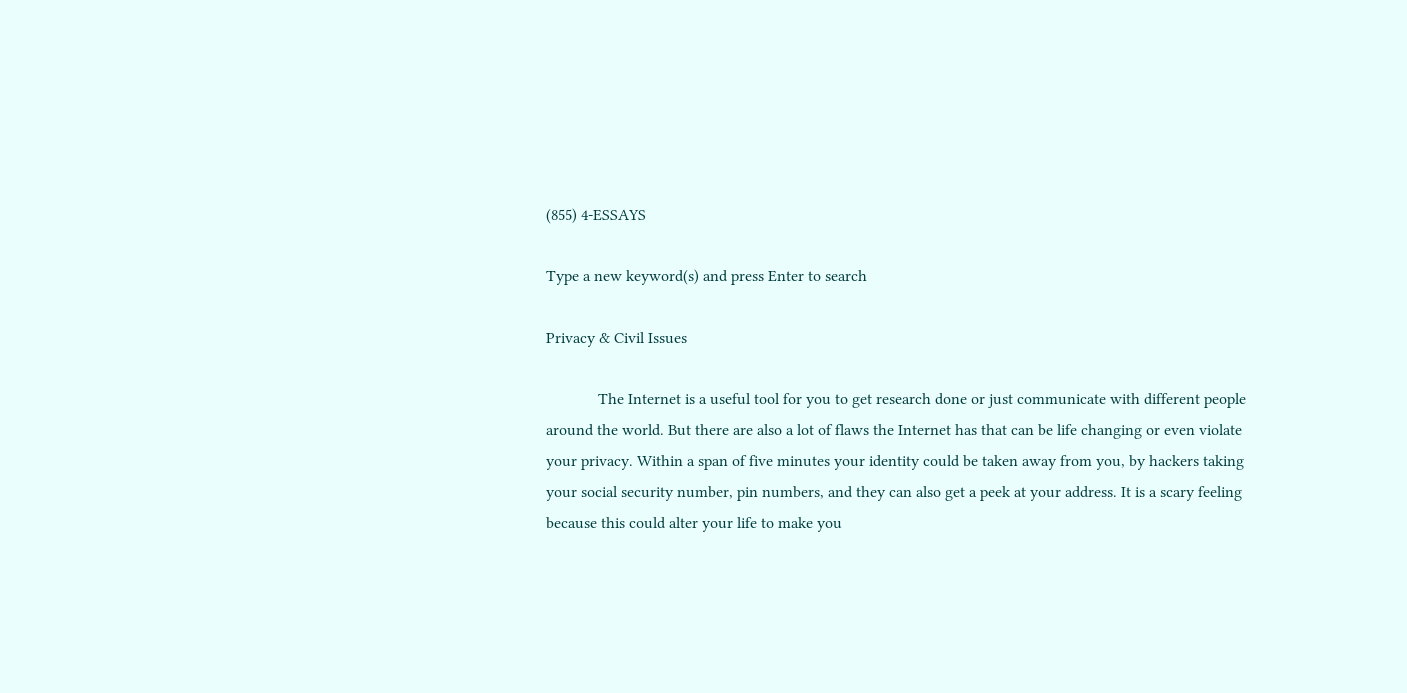(855) 4-ESSAYS

Type a new keyword(s) and press Enter to search

Privacy & Civil Issues

             The Internet is a useful tool for you to get research done or just communicate with different people around the world. But there are also a lot of flaws the Internet has that can be life changing or even violate your privacy. Within a span of five minutes your identity could be taken away from you, by hackers taking your social security number, pin numbers, and they can also get a peek at your address. It is a scary feeling because this could alter your life to make you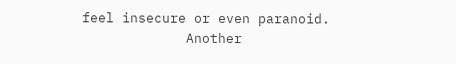feel insecure or even paranoid.
             Another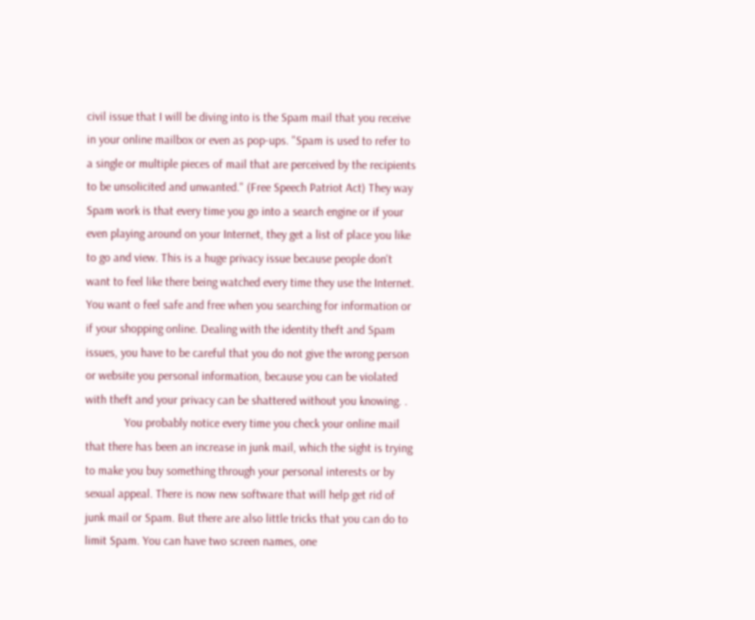civil issue that I will be diving into is the Spam mail that you receive in your online mailbox or even as pop-ups. "Spam is used to refer to a single or multiple pieces of mail that are perceived by the recipients to be unsolicited and unwanted." (Free Speech Patriot Act) They way Spam work is that every time you go into a search engine or if your even playing around on your Internet, they get a list of place you like to go and view. This is a huge privacy issue because people don't want to feel like there being watched every time they use the Internet. You want o feel safe and free when you searching for information or if your shopping online. Dealing with the identity theft and Spam issues, you have to be careful that you do not give the wrong person or website you personal information, because you can be violated with theft and your privacy can be shattered without you knowing. .
             You probably notice every time you check your online mail that there has been an increase in junk mail, which the sight is trying to make you buy something through your personal interests or by sexual appeal. There is now new software that will help get rid of junk mail or Spam. But there are also little tricks that you can do to limit Spam. You can have two screen names, one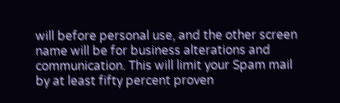will before personal use, and the other screen name will be for business alterations and communication. This will limit your Spam mail by at least fifty percent proven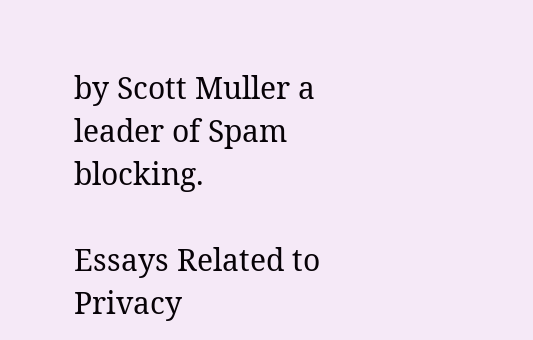by Scott Muller a leader of Spam blocking.

Essays Related to Privacy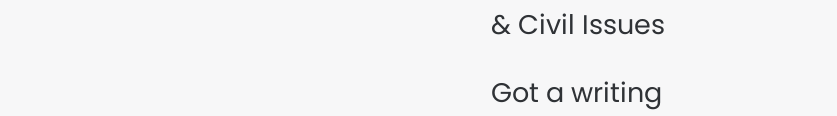& Civil Issues

Got a writing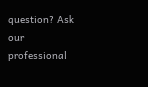question? Ask our professional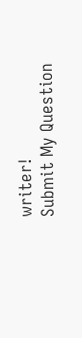writer!
Submit My Question